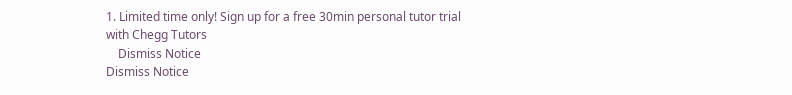1. Limited time only! Sign up for a free 30min personal tutor trial with Chegg Tutors
    Dismiss Notice
Dismiss Notice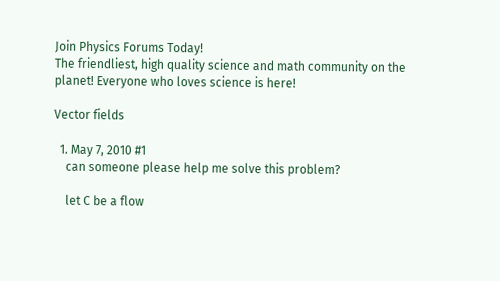Join Physics Forums Today!
The friendliest, high quality science and math community on the planet! Everyone who loves science is here!

Vector fields

  1. May 7, 2010 #1
    can someone please help me solve this problem?

    let C be a flow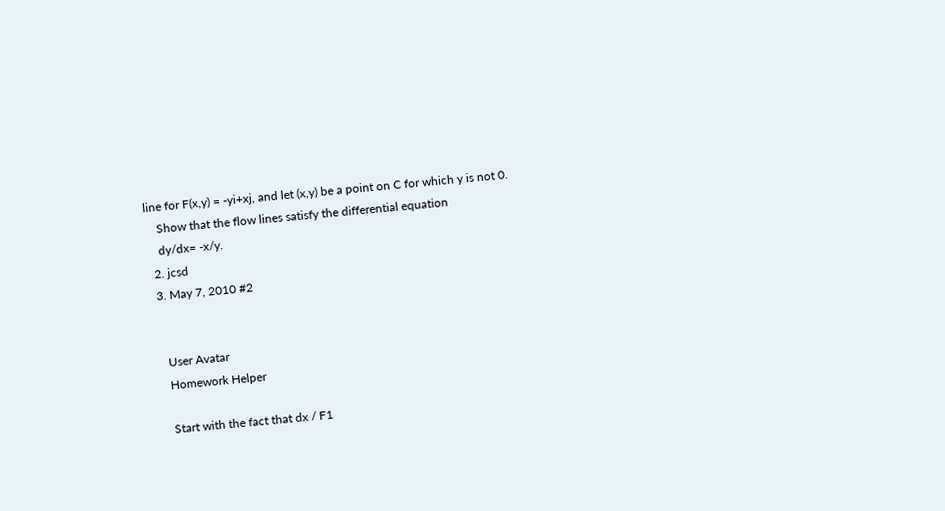line for F(x,y) = -yi+xj, and let (x,y) be a point on C for which y is not 0.
    Show that the flow lines satisfy the differential equation
    dy/dx= -x/y.
  2. jcsd
  3. May 7, 2010 #2


    User Avatar
    Homework Helper

    Start with the fact that dx / F1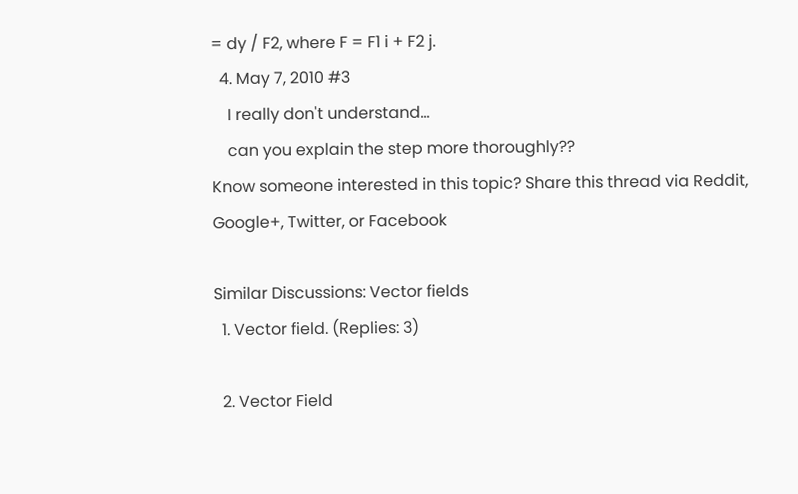= dy / F2, where F = F1 i + F2 j.
  4. May 7, 2010 #3
    I really don't understand...
    can you explain the step more thoroughly??
Know someone interested in this topic? Share this thread via Reddit, Google+, Twitter, or Facebook

Similar Discussions: Vector fields
  1. Vector field. (Replies: 3)

  2. Vector Field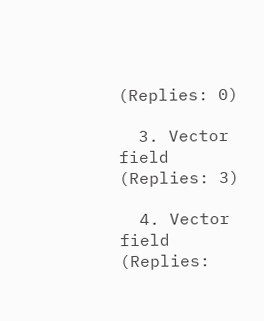(Replies: 0)

  3. Vector field (Replies: 3)

  4. Vector field (Replies: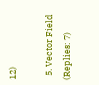12)

  5. Vector Field (Replies: 7)